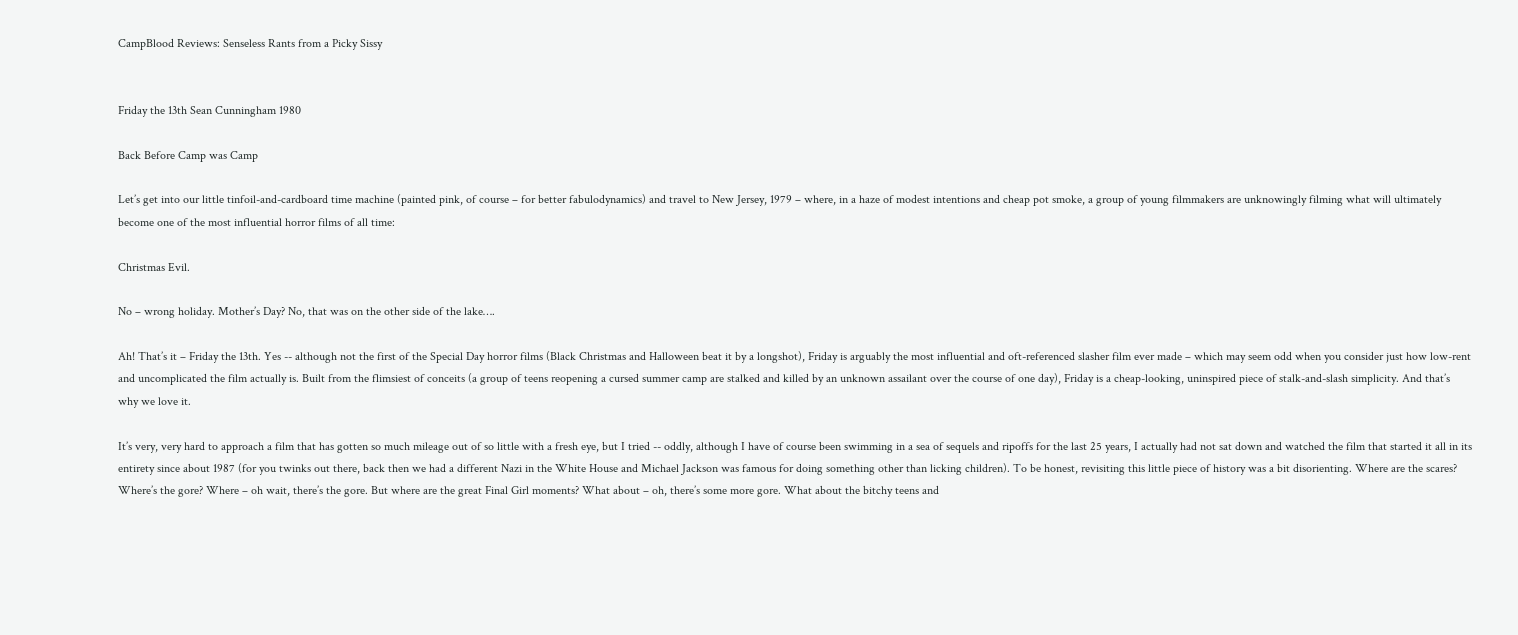CampBlood Reviews: Senseless Rants from a Picky Sissy


Friday the 13th Sean Cunningham 1980

Back Before Camp was Camp

Let’s get into our little tinfoil-and-cardboard time machine (painted pink, of course – for better fabulodynamics) and travel to New Jersey, 1979 – where, in a haze of modest intentions and cheap pot smoke, a group of young filmmakers are unknowingly filming what will ultimately become one of the most influential horror films of all time:

Christmas Evil.

No – wrong holiday. Mother’s Day? No, that was on the other side of the lake….

Ah! That’s it – Friday the 13th. Yes -- although not the first of the Special Day horror films (Black Christmas and Halloween beat it by a longshot), Friday is arguably the most influential and oft-referenced slasher film ever made – which may seem odd when you consider just how low-rent and uncomplicated the film actually is. Built from the flimsiest of conceits (a group of teens reopening a cursed summer camp are stalked and killed by an unknown assailant over the course of one day), Friday is a cheap-looking, uninspired piece of stalk-and-slash simplicity. And that’s why we love it.

It’s very, very hard to approach a film that has gotten so much mileage out of so little with a fresh eye, but I tried -- oddly, although I have of course been swimming in a sea of sequels and ripoffs for the last 25 years, I actually had not sat down and watched the film that started it all in its entirety since about 1987 (for you twinks out there, back then we had a different Nazi in the White House and Michael Jackson was famous for doing something other than licking children). To be honest, revisiting this little piece of history was a bit disorienting. Where are the scares? Where’s the gore? Where – oh wait, there’s the gore. But where are the great Final Girl moments? What about – oh, there’s some more gore. What about the bitchy teens and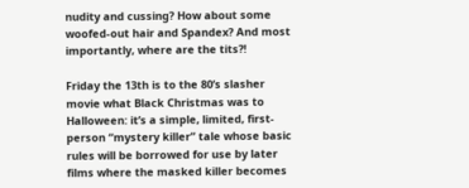nudity and cussing? How about some woofed-out hair and Spandex? And most importantly, where are the tits?!

Friday the 13th is to the 80’s slasher movie what Black Christmas was to Halloween: it’s a simple, limited, first-person “mystery killer” tale whose basic rules will be borrowed for use by later films where the masked killer becomes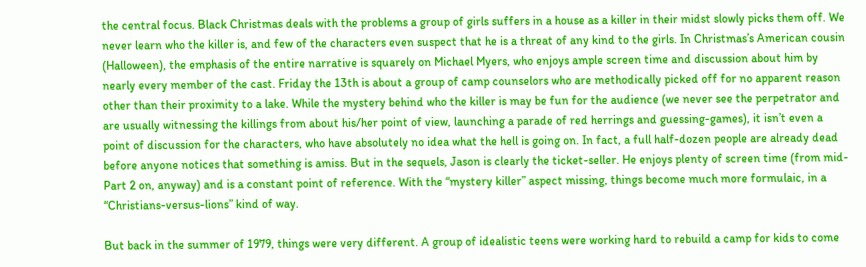the central focus. Black Christmas deals with the problems a group of girls suffers in a house as a killer in their midst slowly picks them off. We never learn who the killer is, and few of the characters even suspect that he is a threat of any kind to the girls. In Christmas’s American cousin (Halloween), the emphasis of the entire narrative is squarely on Michael Myers, who enjoys ample screen time and discussion about him by nearly every member of the cast. Friday the 13th is about a group of camp counselors who are methodically picked off for no apparent reason other than their proximity to a lake. While the mystery behind who the killer is may be fun for the audience (we never see the perpetrator and are usually witnessing the killings from about his/her point of view, launching a parade of red herrings and guessing-games), it isn’t even a point of discussion for the characters, who have absolutely no idea what the hell is going on. In fact, a full half-dozen people are already dead before anyone notices that something is amiss. But in the sequels, Jason is clearly the ticket-seller. He enjoys plenty of screen time (from mid-Part 2 on, anyway) and is a constant point of reference. With the “mystery killer” aspect missing, things become much more formulaic, in a “Christians-versus-lions” kind of way.

But back in the summer of 1979, things were very different. A group of idealistic teens were working hard to rebuild a camp for kids to come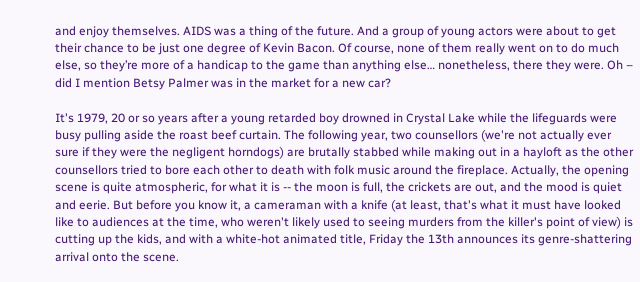and enjoy themselves. AIDS was a thing of the future. And a group of young actors were about to get their chance to be just one degree of Kevin Bacon. Of course, none of them really went on to do much else, so they’re more of a handicap to the game than anything else… nonetheless, there they were. Oh – did I mention Betsy Palmer was in the market for a new car?

It's 1979, 20 or so years after a young retarded boy drowned in Crystal Lake while the lifeguards were busy pulling aside the roast beef curtain. The following year, two counsellors (we're not actually ever sure if they were the negligent horndogs) are brutally stabbed while making out in a hayloft as the other counsellors tried to bore each other to death with folk music around the fireplace. Actually, the opening scene is quite atmospheric, for what it is -- the moon is full, the crickets are out, and the mood is quiet and eerie. But before you know it, a cameraman with a knife (at least, that's what it must have looked like to audiences at the time, who weren't likely used to seeing murders from the killer's point of view) is cutting up the kids, and with a white-hot animated title, Friday the 13th announces its genre-shattering arrival onto the scene.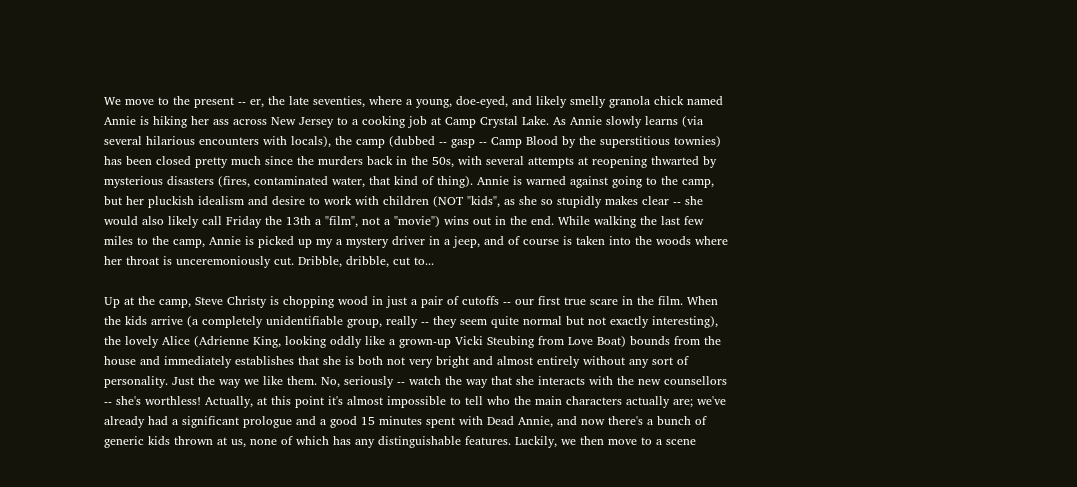We move to the present -- er, the late seventies, where a young, doe-eyed, and likely smelly granola chick named Annie is hiking her ass across New Jersey to a cooking job at Camp Crystal Lake. As Annie slowly learns (via several hilarious encounters with locals), the camp (dubbed -- gasp -- Camp Blood by the superstitious townies) has been closed pretty much since the murders back in the 50s, with several attempts at reopening thwarted by mysterious disasters (fires, contaminated water, that kind of thing). Annie is warned against going to the camp, but her pluckish idealism and desire to work with children (NOT "kids", as she so stupidly makes clear -- she would also likely call Friday the 13th a "film", not a "movie") wins out in the end. While walking the last few miles to the camp, Annie is picked up my a mystery driver in a jeep, and of course is taken into the woods where her throat is unceremoniously cut. Dribble, dribble, cut to...

Up at the camp, Steve Christy is chopping wood in just a pair of cutoffs -- our first true scare in the film. When the kids arrive (a completely unidentifiable group, really -- they seem quite normal but not exactly interesting), the lovely Alice (Adrienne King, looking oddly like a grown-up Vicki Steubing from Love Boat) bounds from the house and immediately establishes that she is both not very bright and almost entirely without any sort of personality. Just the way we like them. No, seriously -- watch the way that she interacts with the new counsellors -- she's worthless! Actually, at this point it's almost impossible to tell who the main characters actually are; we've already had a significant prologue and a good 15 minutes spent with Dead Annie, and now there's a bunch of generic kids thrown at us, none of which has any distinguishable features. Luckily, we then move to a scene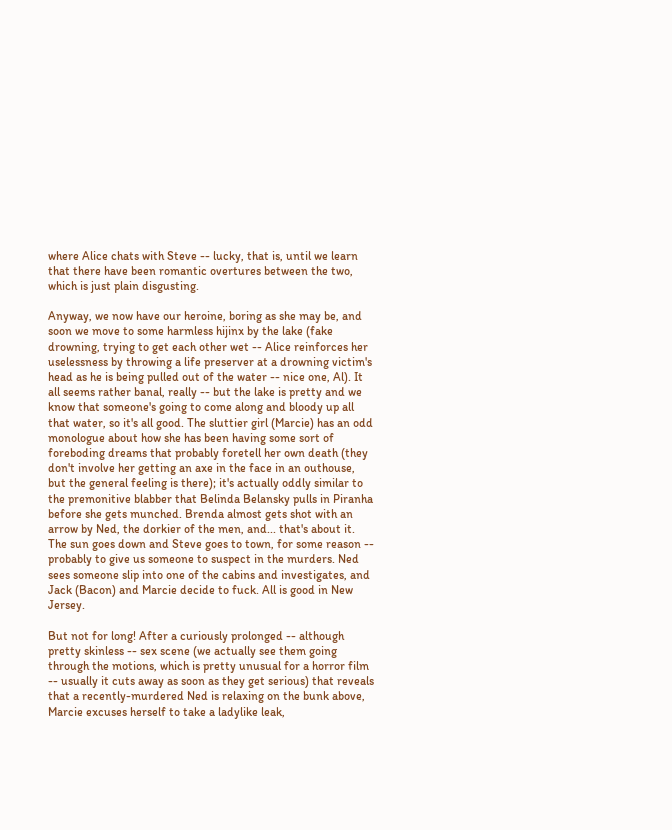where Alice chats with Steve -- lucky, that is, until we learn that there have been romantic overtures between the two, which is just plain disgusting.

Anyway, we now have our heroine, boring as she may be, and soon we move to some harmless hijinx by the lake (fake drowning, trying to get each other wet -- Alice reinforces her uselessness by throwing a life preserver at a drowning victim's head as he is being pulled out of the water -- nice one, Al). It all seems rather banal, really -- but the lake is pretty and we know that someone's going to come along and bloody up all that water, so it's all good. The sluttier girl (Marcie) has an odd monologue about how she has been having some sort of foreboding dreams that probably foretell her own death (they don't involve her getting an axe in the face in an outhouse, but the general feeling is there); it's actually oddly similar to the premonitive blabber that Belinda Belansky pulls in Piranha before she gets munched. Brenda almost gets shot with an arrow by Ned, the dorkier of the men, and... that's about it. The sun goes down and Steve goes to town, for some reason -- probably to give us someone to suspect in the murders. Ned sees someone slip into one of the cabins and investigates, and Jack (Bacon) and Marcie decide to fuck. All is good in New Jersey.

But not for long! After a curiously prolonged -- although pretty skinless -- sex scene (we actually see them going through the motions, which is pretty unusual for a horror film -- usually it cuts away as soon as they get serious) that reveals that a recently-murdered Ned is relaxing on the bunk above, Marcie excuses herself to take a ladylike leak,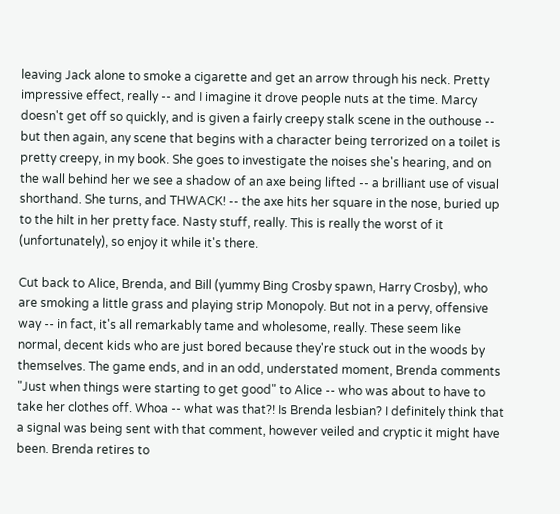leaving Jack alone to smoke a cigarette and get an arrow through his neck. Pretty impressive effect, really -- and I imagine it drove people nuts at the time. Marcy doesn't get off so quickly, and is given a fairly creepy stalk scene in the outhouse -- but then again, any scene that begins with a character being terrorized on a toilet is pretty creepy, in my book. She goes to investigate the noises she's hearing, and on the wall behind her we see a shadow of an axe being lifted -- a brilliant use of visual shorthand. She turns, and THWACK! -- the axe hits her square in the nose, buried up to the hilt in her pretty face. Nasty stuff, really. This is really the worst of it (unfortunately), so enjoy it while it's there.

Cut back to Alice, Brenda, and Bill (yummy Bing Crosby spawn, Harry Crosby), who are smoking a little grass and playing strip Monopoly. But not in a pervy, offensive way -- in fact, it's all remarkably tame and wholesome, really. These seem like normal, decent kids who are just bored because they're stuck out in the woods by themselves. The game ends, and in an odd, understated moment, Brenda comments "Just when things were starting to get good" to Alice -- who was about to have to take her clothes off. Whoa -- what was that?! Is Brenda lesbian? I definitely think that a signal was being sent with that comment, however veiled and cryptic it might have been. Brenda retires to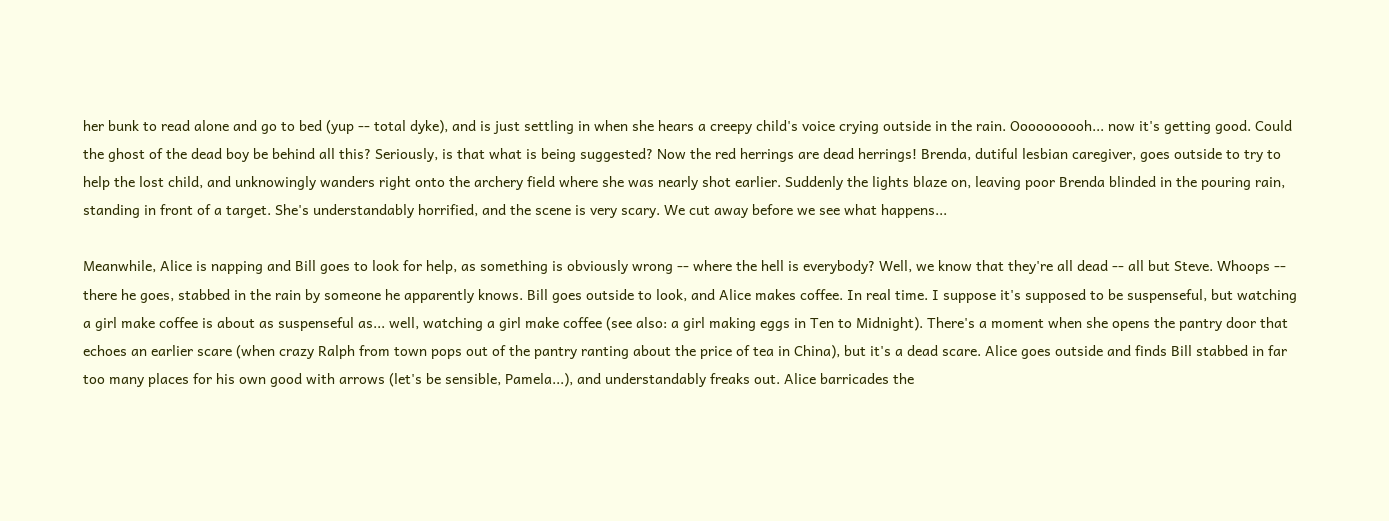her bunk to read alone and go to bed (yup -- total dyke), and is just settling in when she hears a creepy child's voice crying outside in the rain. Oooooooooh... now it's getting good. Could the ghost of the dead boy be behind all this? Seriously, is that what is being suggested? Now the red herrings are dead herrings! Brenda, dutiful lesbian caregiver, goes outside to try to help the lost child, and unknowingly wanders right onto the archery field where she was nearly shot earlier. Suddenly the lights blaze on, leaving poor Brenda blinded in the pouring rain, standing in front of a target. She's understandably horrified, and the scene is very scary. We cut away before we see what happens...

Meanwhile, Alice is napping and Bill goes to look for help, as something is obviously wrong -- where the hell is everybody? Well, we know that they're all dead -- all but Steve. Whoops -- there he goes, stabbed in the rain by someone he apparently knows. Bill goes outside to look, and Alice makes coffee. In real time. I suppose it's supposed to be suspenseful, but watching a girl make coffee is about as suspenseful as... well, watching a girl make coffee (see also: a girl making eggs in Ten to Midnight). There's a moment when she opens the pantry door that echoes an earlier scare (when crazy Ralph from town pops out of the pantry ranting about the price of tea in China), but it's a dead scare. Alice goes outside and finds Bill stabbed in far too many places for his own good with arrows (let's be sensible, Pamela...), and understandably freaks out. Alice barricades the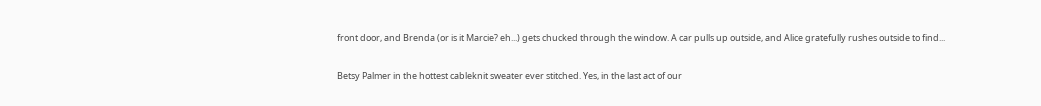front door, and Brenda (or is it Marcie? eh...) gets chucked through the window. A car pulls up outside, and Alice gratefully rushes outside to find...

Betsy Palmer in the hottest cableknit sweater ever stitched. Yes, in the last act of our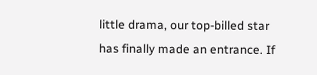little drama, our top-billed star has finally made an entrance. If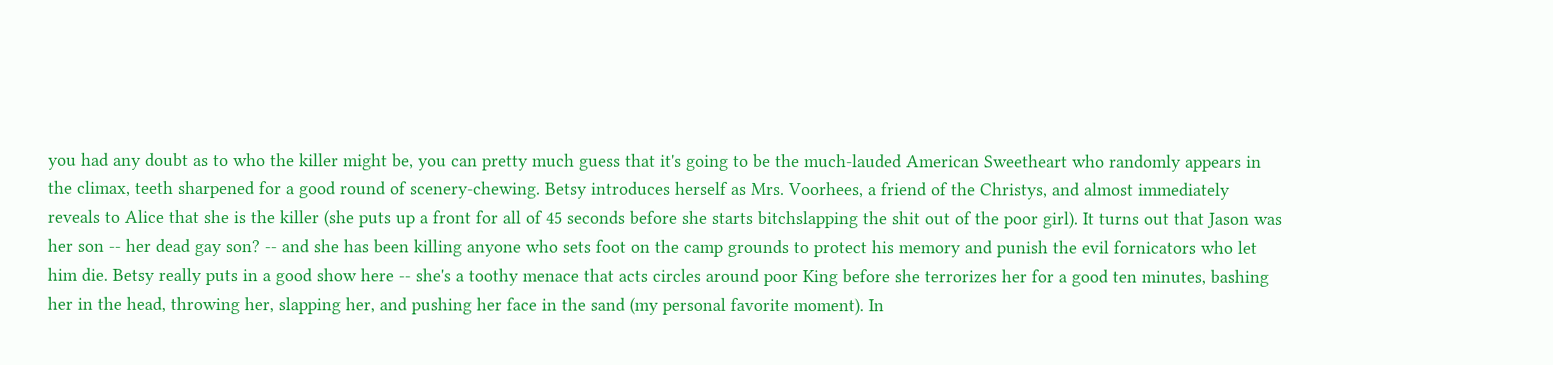you had any doubt as to who the killer might be, you can pretty much guess that it's going to be the much-lauded American Sweetheart who randomly appears in the climax, teeth sharpened for a good round of scenery-chewing. Betsy introduces herself as Mrs. Voorhees, a friend of the Christys, and almost immediately reveals to Alice that she is the killer (she puts up a front for all of 45 seconds before she starts bitchslapping the shit out of the poor girl). It turns out that Jason was her son -- her dead gay son? -- and she has been killing anyone who sets foot on the camp grounds to protect his memory and punish the evil fornicators who let him die. Betsy really puts in a good show here -- she's a toothy menace that acts circles around poor King before she terrorizes her for a good ten minutes, bashing her in the head, throwing her, slapping her, and pushing her face in the sand (my personal favorite moment). In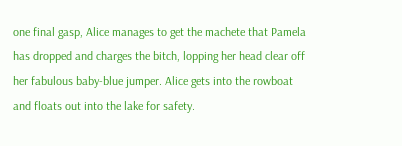one final gasp, Alice manages to get the machete that Pamela has dropped and charges the bitch, lopping her head clear off her fabulous baby-blue jumper. Alice gets into the rowboat and floats out into the lake for safety.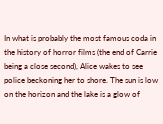In what is probably the most famous coda in the history of horror films (the end of Carrie being a close second), Alice wakes to see police beckoning her to shore. The sun is low on the horizon and the lake is a glow of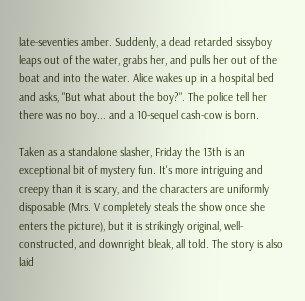late-seventies amber. Suddenly, a dead retarded sissyboy leaps out of the water, grabs her, and pulls her out of the boat and into the water. Alice wakes up in a hospital bed and asks, "But what about the boy?". The police tell her there was no boy... and a 10-sequel cash-cow is born.

Taken as a standalone slasher, Friday the 13th is an exceptional bit of mystery fun. It's more intriguing and creepy than it is scary, and the characters are uniformly disposable (Mrs. V completely steals the show once she enters the picture), but it is strikingly original, well-constructed, and downright bleak, all told. The story is also laid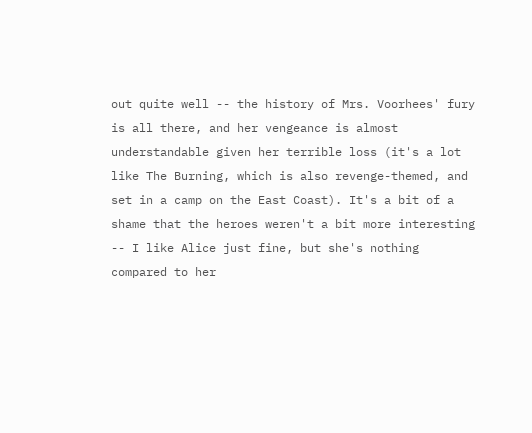out quite well -- the history of Mrs. Voorhees' fury is all there, and her vengeance is almost understandable given her terrible loss (it's a lot like The Burning, which is also revenge-themed, and set in a camp on the East Coast). It's a bit of a shame that the heroes weren't a bit more interesting -- I like Alice just fine, but she's nothing compared to her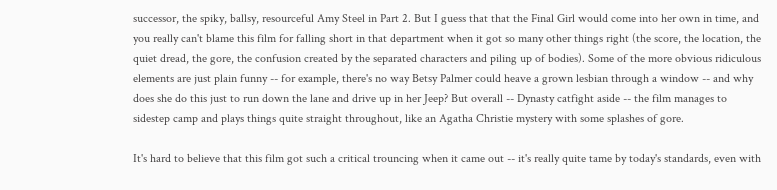successor, the spiky, ballsy, resourceful Amy Steel in Part 2. But I guess that that the Final Girl would come into her own in time, and you really can't blame this film for falling short in that department when it got so many other things right (the score, the location, the quiet dread, the gore, the confusion created by the separated characters and piling up of bodies). Some of the more obvious ridiculous elements are just plain funny -- for example, there's no way Betsy Palmer could heave a grown lesbian through a window -- and why does she do this just to run down the lane and drive up in her Jeep? But overall -- Dynasty catfight aside -- the film manages to sidestep camp and plays things quite straight throughout, like an Agatha Christie mystery with some splashes of gore.

It's hard to believe that this film got such a critical trouncing when it came out -- it's really quite tame by today's standards, even with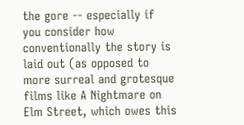the gore -- especially if you consider how conventionally the story is laid out (as opposed to more surreal and grotesque films like A Nightmare on Elm Street, which owes this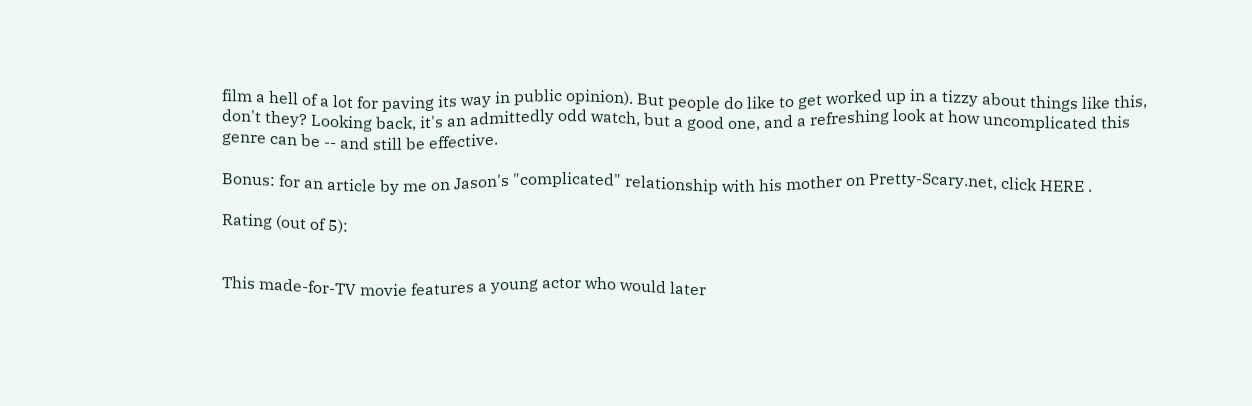film a hell of a lot for paving its way in public opinion). But people do like to get worked up in a tizzy about things like this, don't they? Looking back, it's an admittedly odd watch, but a good one, and a refreshing look at how uncomplicated this genre can be -- and still be effective.

Bonus: for an article by me on Jason's "complicated" relationship with his mother on Pretty-Scary.net, click HERE .

Rating (out of 5):


This made-for-TV movie features a young actor who would later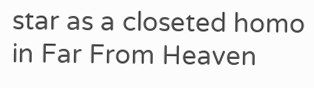star as a closeted homo in Far From Heaven